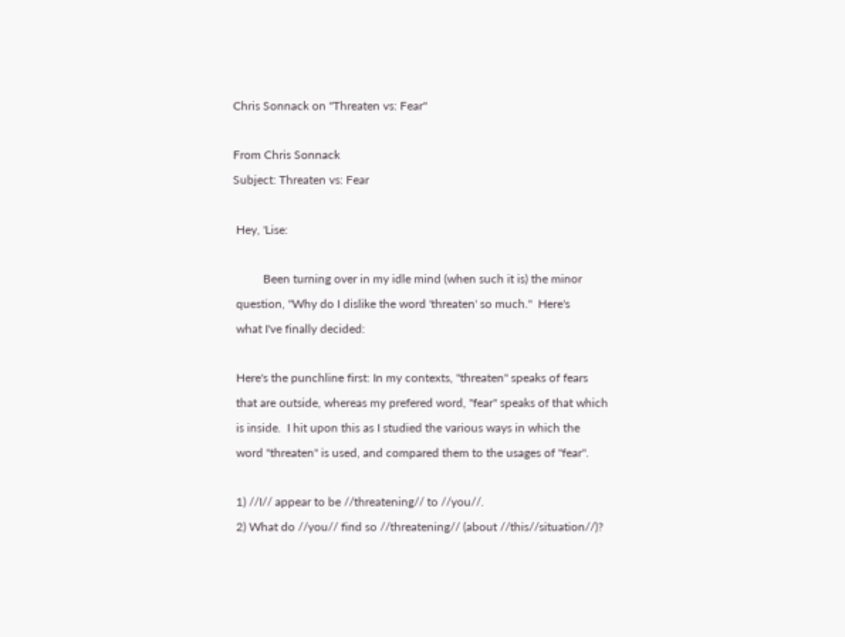Chris Sonnack on ''Threaten vs: Fear''

From Chris Sonnack
Subject: Threaten vs: Fear

 Hey, 'Lise:

          Been turning over in my idle mind (when such it is) the minor
 question, "Why do I dislike the word 'threaten' so much."  Here's
 what I've finally decided:

 Here's the punchline first: In my contexts, "threaten" speaks of fears
 that are outside, whereas my prefered word, "fear" speaks of that which
 is inside.  I hit upon this as I studied the various ways in which the
 word "threaten" is used, and compared them to the usages of "fear".

 1) //I// appear to be //threatening// to //you//.
 2) What do //you// find so //threatening// (about //this//situation//)?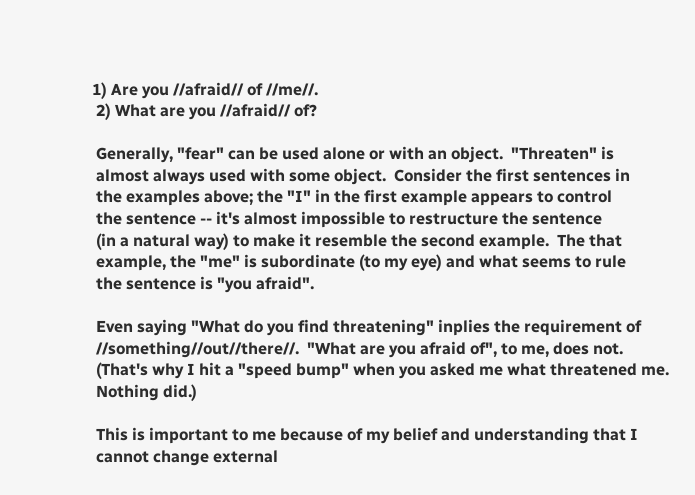1) Are you //afraid// of //me//.
 2) What are you //afraid// of?

 Generally, "fear" can be used alone or with an object.  "Threaten" is
 almost always used with some object.  Consider the first sentences in
 the examples above; the "I" in the first example appears to control
 the sentence -- it's almost impossible to restructure the sentence
 (in a natural way) to make it resemble the second example.  The that
 example, the "me" is subordinate (to my eye) and what seems to rule
 the sentence is "you afraid".

 Even saying "What do you find threatening" inplies the requirement of
 //something//out//there//.  "What are you afraid of", to me, does not.
 (That's why I hit a "speed bump" when you asked me what threatened me.
 Nothing did.)

 This is important to me because of my belief and understanding that I
 cannot change external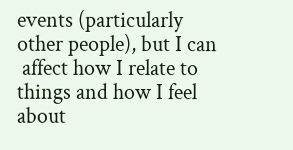events (particularly other people), but I can
 affect how I relate to things and how I feel about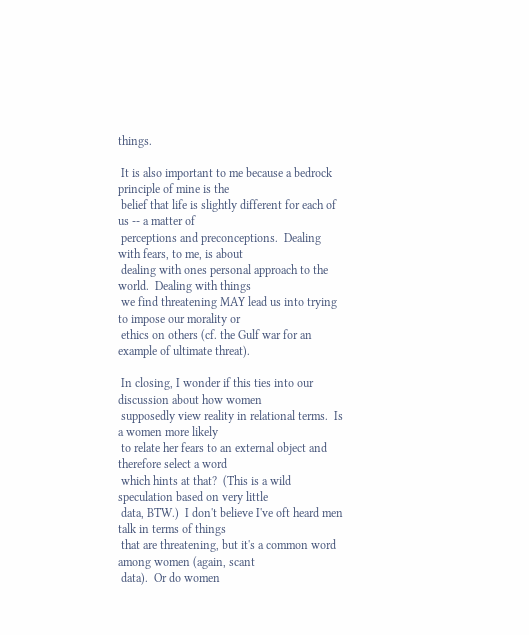things.

 It is also important to me because a bedrock principle of mine is the
 belief that life is slightly different for each of us -- a matter of
 perceptions and preconceptions.  Dealing with fears, to me, is about
 dealing with ones personal approach to the world.  Dealing with things
 we find threatening MAY lead us into trying to impose our morality or
 ethics on others (cf. the Gulf war for an example of ultimate threat).

 In closing, I wonder if this ties into our discussion about how women
 supposedly view reality in relational terms.  Is a women more likely
 to relate her fears to an external object and therefore select a word
 which hints at that?  (This is a wild speculation based on very little
 data, BTW.)  I don't believe I've oft heard men talk in terms of things
 that are threatening, but it's a common word among women (again, scant
 data).  Or do women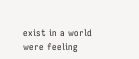exist in a world were feeling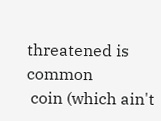threatened is common
 coin (which ain't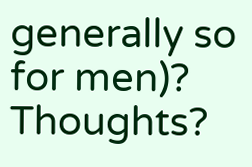generally so for men)?  Thoughts?